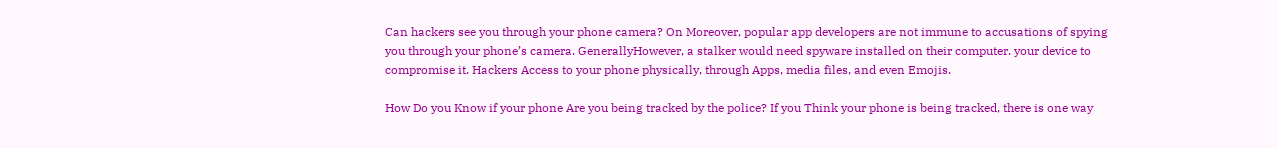Can hackers see you through your phone camera? On Moreover, popular app developers are not immune to accusations of spying you through your phone’s camera. GenerallyHowever, a stalker would need spyware installed on their computer. your device to compromise it. Hackers Access to your phone physically, through Apps, media files, and even Emojis.

How Do you Know if your phone Are you being tracked by the police? If you Think your phone is being tracked, there is one way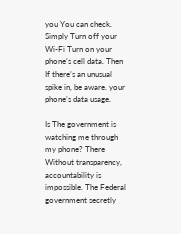you You can check. Simply Turn off your Wi-Fi Turn on your phone’s cell data. Then If there’s an unusual spike in, be aware. your phone’s data usage.

Is The government is watching me through my phone? There Without transparency, accountability is impossible. The Federal government secretly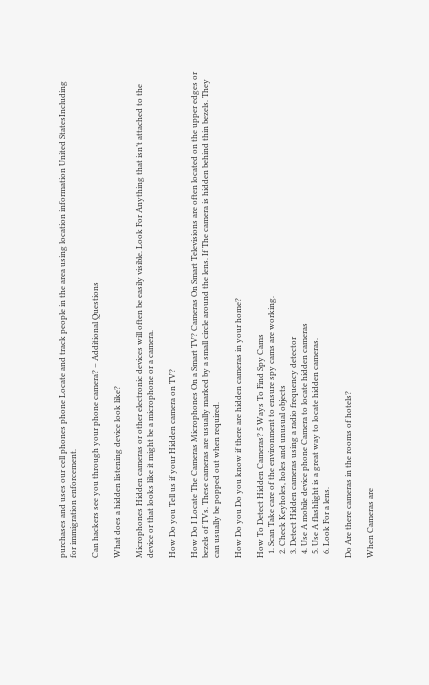purchases and uses our cell phones phone Locate and track people in the area using location information United StatesIncluding for immigration enforcement.

Can hackers see you through your phone camera? – Additional Questions

What does a hidden listening device look like?

Microphones Hidden cameras or other electronic devices will often be easily visible. Look For Anything that isn’t attached to the device or that looks like it might be a microphone or a camera.

How Do you Tell us if your Hidden camera on TV?

How Do I Locate The Cameras Microphones On a Smart TV? Cameras On Smart Televisions are often located on the upper edges or bezels of TVs. These cameras are usually marked by a small circle around the lens. If The camera is hidden behind thin bezels. They can usually be popped out when required.

How Do you Do you know if there are hidden cameras in your home?

How To Detect Hidden Cameras? 5 Ways To Find Spy Cams
  1. Scan Take care of the environment to ensure spy cams are working.
  2. Check Keyholes, holes and unusual objects
  3. Detect Hidden cameras using a radio frequency detector
  4. Use A mobile device phone Camera to locate hidden cameras
  5. Use A flashlight is a great way to locate hidden cameras.
  6. Look For a lens.

Do Are there cameras in the rooms of hotels?

When Cameras are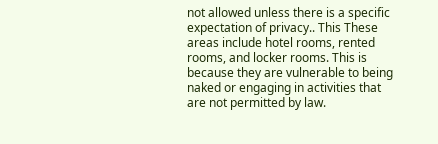not allowed unless there is a specific expectation of privacy.. This These areas include hotel rooms, rented rooms, and locker rooms. This is because they are vulnerable to being naked or engaging in activities that are not permitted by law.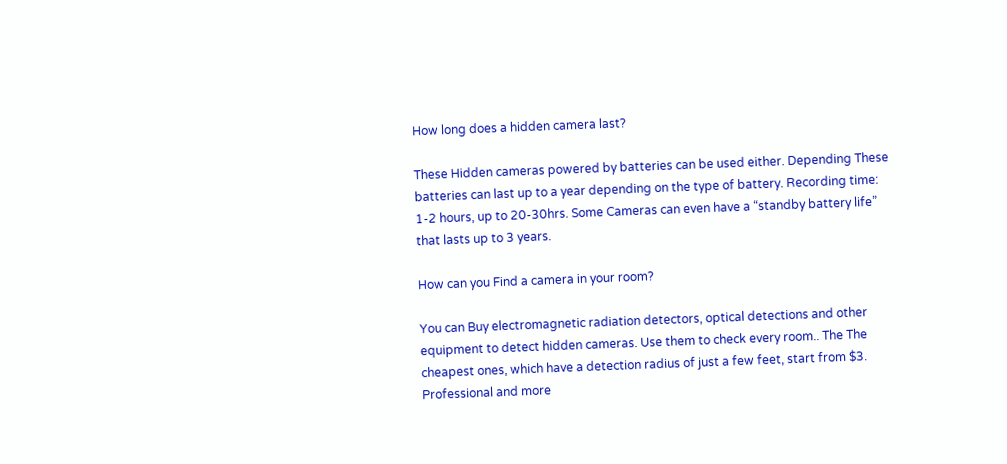How long does a hidden camera last?

These Hidden cameras powered by batteries can be used either. Depending These batteries can last up to a year depending on the type of battery. Recording time: 1-2 hours, up to 20-30hrs. Some Cameras can even have a “standby battery life” that lasts up to 3 years.

How can you Find a camera in your room?

You can Buy electromagnetic radiation detectors, optical detections and other equipment to detect hidden cameras. Use them to check every room.. The The cheapest ones, which have a detection radius of just a few feet, start from $3. Professional and more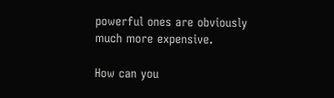powerful ones are obviously much more expensive.

How can you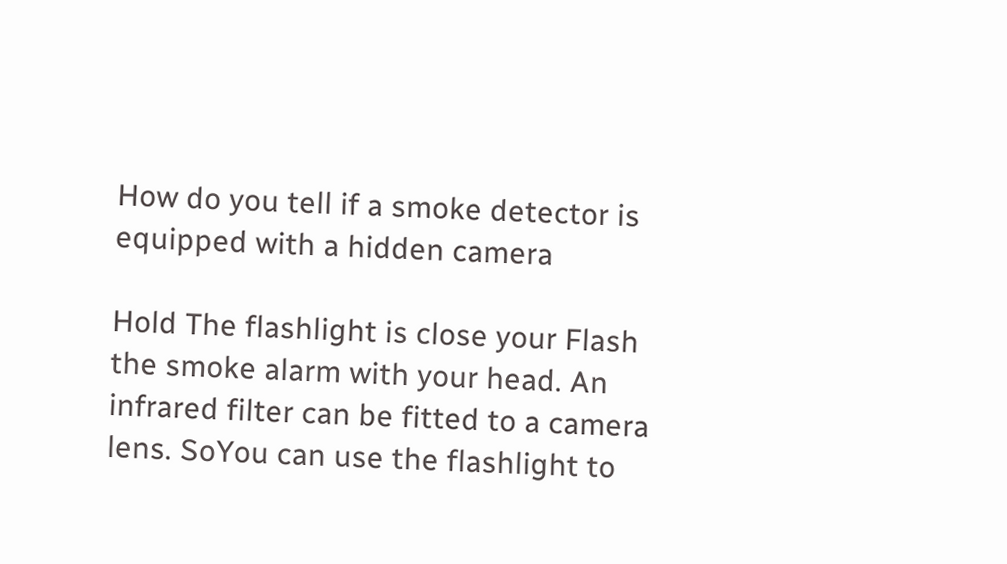How do you tell if a smoke detector is equipped with a hidden camera

Hold The flashlight is close your Flash the smoke alarm with your head. An infrared filter can be fitted to a camera lens. SoYou can use the flashlight to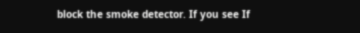block the smoke detector. If you see If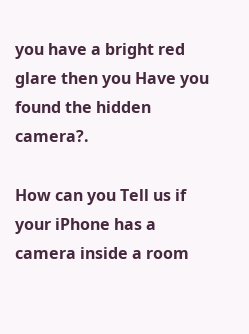you have a bright red glare then you Have you found the hidden camera?.

How can you Tell us if your iPhone has a camera inside a room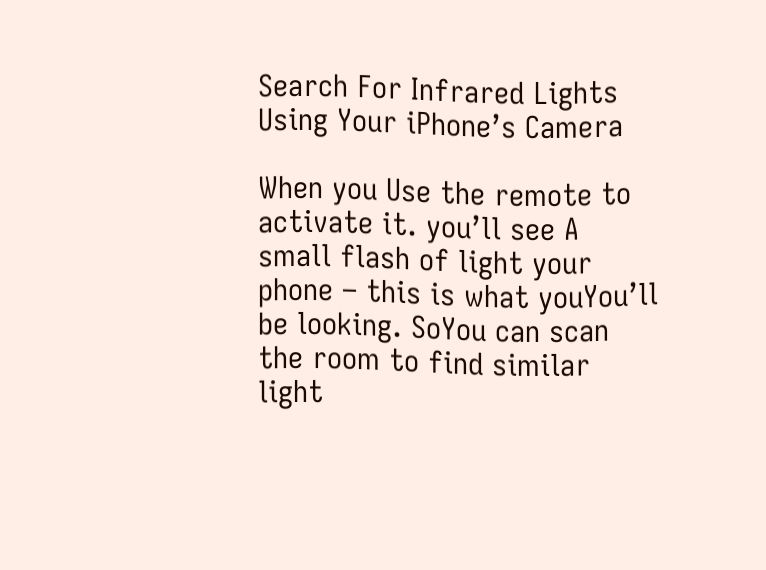Search For Infrared Lights Using Your iPhone’s Camera

When you Use the remote to activate it. you’ll see A small flash of light your phone – this is what youYou’ll be looking. SoYou can scan the room to find similar light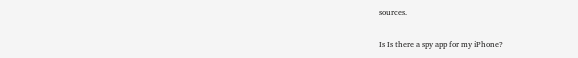sources.

Is Is there a spy app for my iPhone?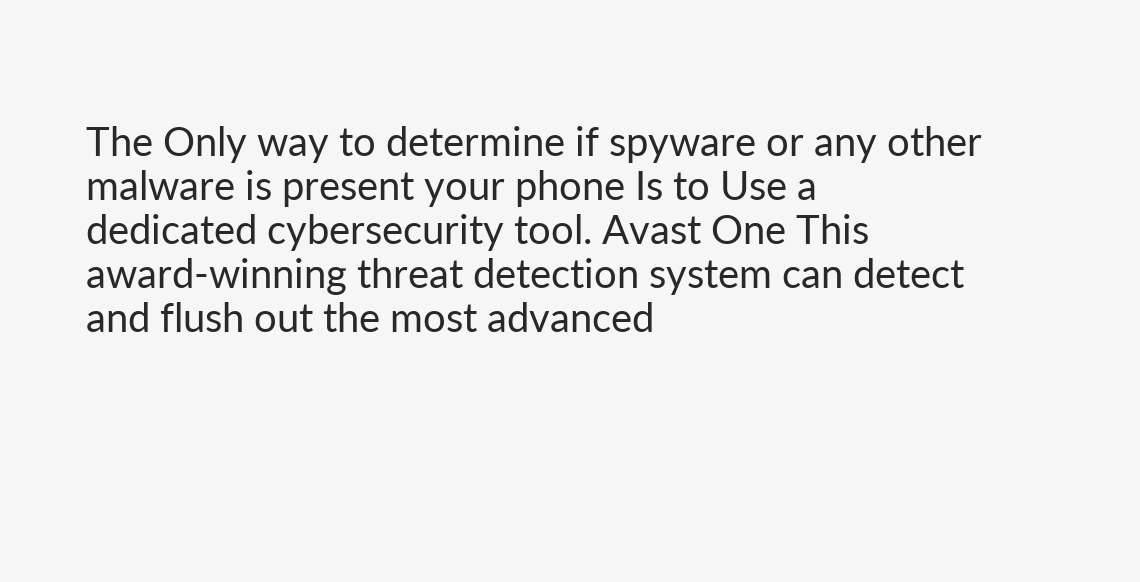The Only way to determine if spyware or any other malware is present your phone Is to Use a dedicated cybersecurity tool. Avast One This award-winning threat detection system can detect and flush out the most advanced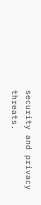security and privacy threats.